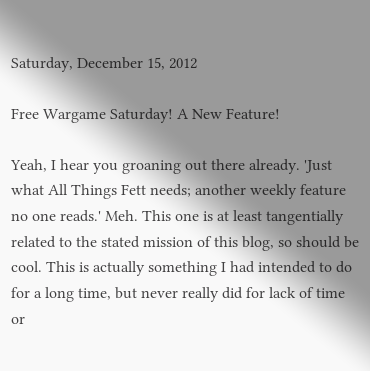Saturday, December 15, 2012

Free Wargame Saturday! A New Feature!

Yeah, I hear you groaning out there already. 'Just what All Things Fett needs; another weekly feature no one reads.' Meh. This one is at least tangentially related to the stated mission of this blog, so should be cool. This is actually something I had intended to do for a long time, but never really did for lack of time or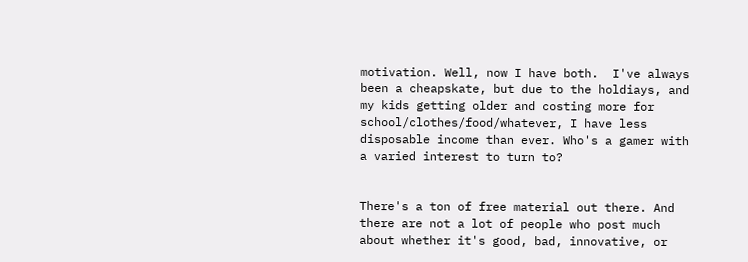motivation. Well, now I have both.  I've always been a cheapskate, but due to the holdiays, and my kids getting older and costing more for school/clothes/food/whatever, I have less disposable income than ever. Who's a gamer with a varied interest to turn to?


There's a ton of free material out there. And there are not a lot of people who post much about whether it's good, bad, innovative, or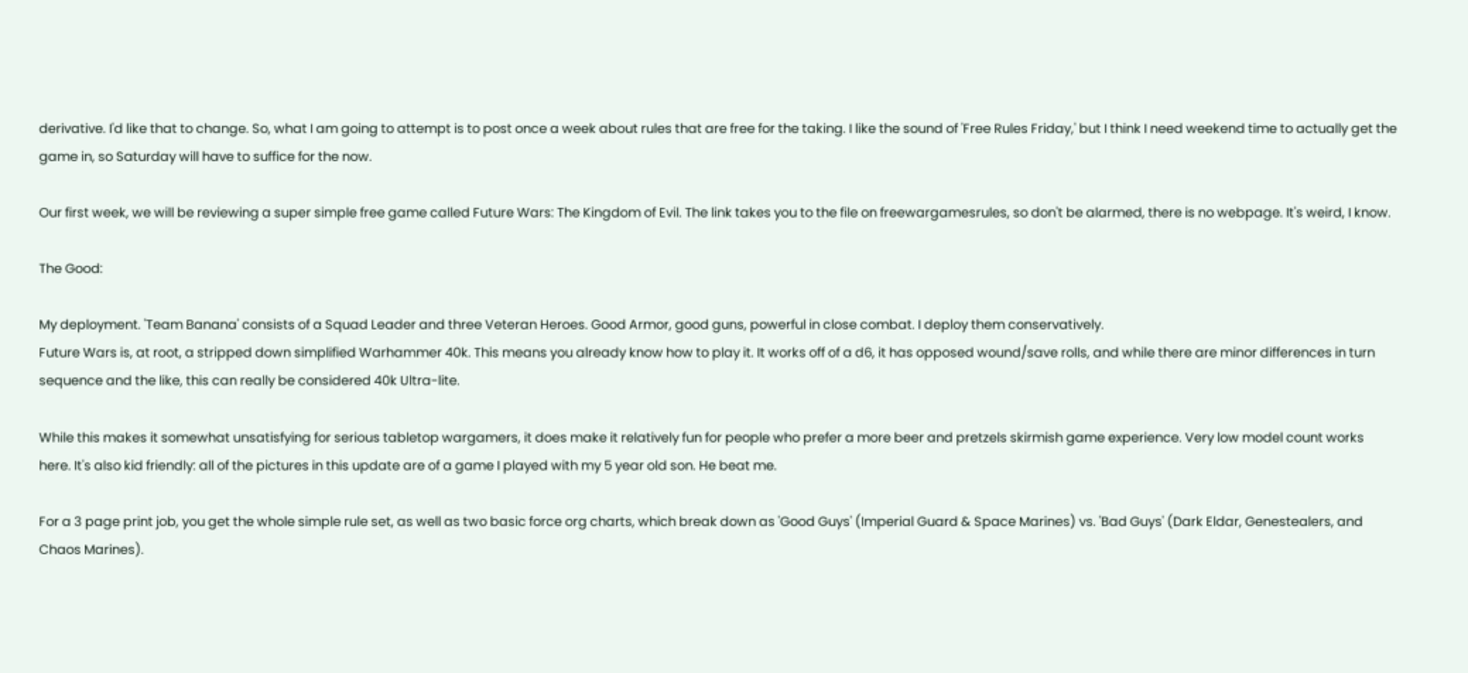derivative. I'd like that to change. So, what I am going to attempt is to post once a week about rules that are free for the taking. I like the sound of 'Free Rules Friday,' but I think I need weekend time to actually get the game in, so Saturday will have to suffice for the now.

Our first week, we will be reviewing a super simple free game called Future Wars: The Kingdom of Evil. The link takes you to the file on freewargamesrules, so don't be alarmed, there is no webpage. It's weird, I know.

The Good:

My deployment. 'Team Banana' consists of a Squad Leader and three Veteran Heroes. Good Armor, good guns, powerful in close combat. I deploy them conservatively.
Future Wars is, at root, a stripped down simplified Warhammer 40k. This means you already know how to play it. It works off of a d6, it has opposed wound/save rolls, and while there are minor differences in turn sequence and the like, this can really be considered 40k Ultra-lite.

While this makes it somewhat unsatisfying for serious tabletop wargamers, it does make it relatively fun for people who prefer a more beer and pretzels skirmish game experience. Very low model count works here. It's also kid friendly: all of the pictures in this update are of a game I played with my 5 year old son. He beat me.

For a 3 page print job, you get the whole simple rule set, as well as two basic force org charts, which break down as 'Good Guys' (Imperial Guard & Space Marines) vs. 'Bad Guys' (Dark Eldar, Genestealers, and Chaos Marines).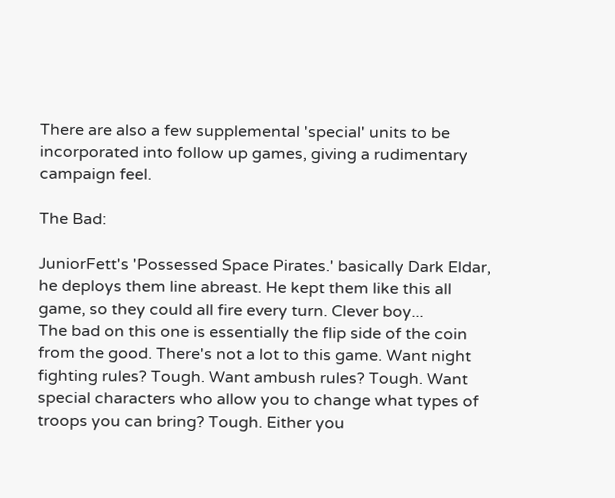There are also a few supplemental 'special' units to be incorporated into follow up games, giving a rudimentary campaign feel.

The Bad:

JuniorFett's 'Possessed Space Pirates.' basically Dark Eldar, he deploys them line abreast. He kept them like this all game, so they could all fire every turn. Clever boy...
The bad on this one is essentially the flip side of the coin from the good. There's not a lot to this game. Want night fighting rules? Tough. Want ambush rules? Tough. Want special characters who allow you to change what types of troops you can bring? Tough. Either you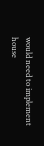would need to implement house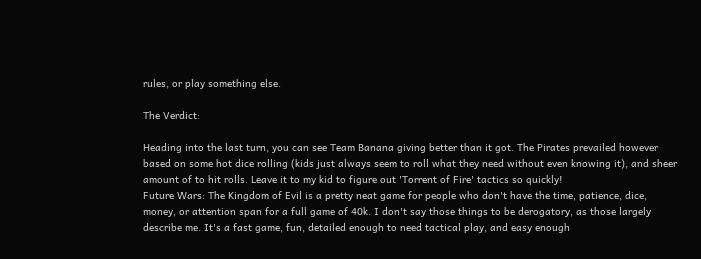rules, or play something else.

The Verdict:

Heading into the last turn, you can see Team Banana giving better than it got. The Pirates prevailed however based on some hot dice rolling (kids just always seem to roll what they need without even knowing it), and sheer amount of to hit rolls. Leave it to my kid to figure out 'Torrent of Fire' tactics so quickly!
Future Wars: The Kingdom of Evil is a pretty neat game for people who don't have the time, patience, dice, money, or attention span for a full game of 40k. I don't say those things to be derogatory, as those largely describe me. It's a fast game, fun, detailed enough to need tactical play, and easy enough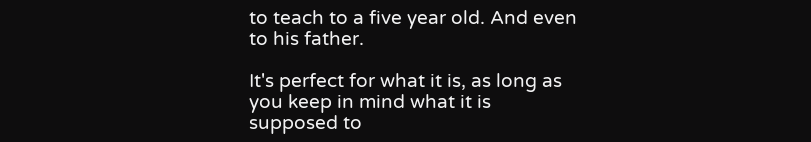to teach to a five year old. And even to his father.

It's perfect for what it is, as long as you keep in mind what it is supposed to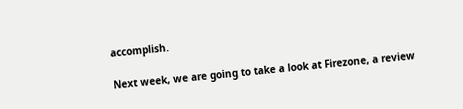accomplish.

Next week, we are going to take a look at Firezone, a review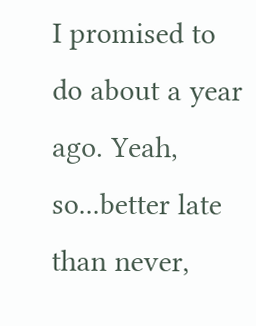I promised to do about a year ago. Yeah, so...better late than never,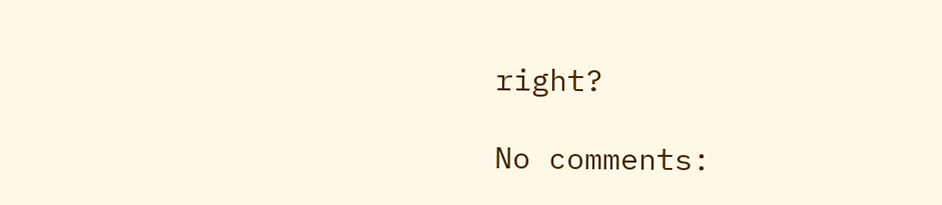right?

No comments: